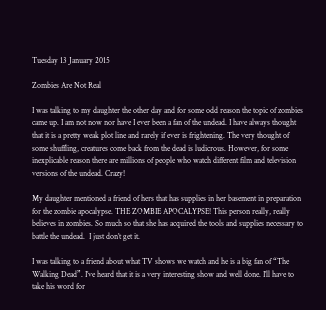Tuesday 13 January 2015

Zombies Are Not Real

I was talking to my daughter the other day and for some odd reason the topic of zombies came up. I am not now nor have I ever been a fan of the undead. I have always thought that it is a pretty weak plot line and rarely if ever is frightening. The very thought of some shuffling, creatures come back from the dead is ludicrous. However, for some inexplicable reason there are millions of people who watch different film and television versions of the undead. Crazy!

My daughter mentioned a friend of hers that has supplies in her basement in preparation for the zombie apocalypse. THE ZOMBIE APOCALYPSE! This person really, really believes in zombies. So much so that she has acquired the tools and supplies necessary to battle the undead.  I just don’t get it.

I was talking to a friend about what TV shows we watch and he is a big fan of “The Walking Dead”. I’ve heard that it is a very interesting show and well done. I’ll have to take his word for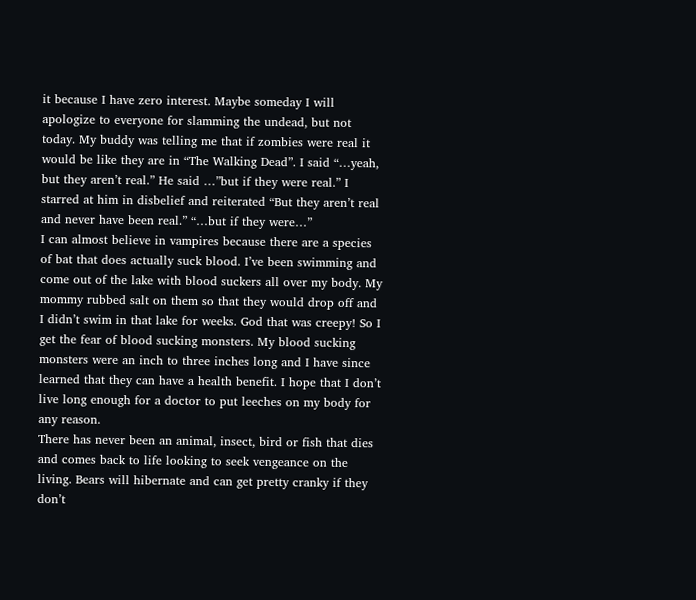it because I have zero interest. Maybe someday I will apologize to everyone for slamming the undead, but not today. My buddy was telling me that if zombies were real it would be like they are in “The Walking Dead”. I said “…yeah, but they aren’t real.” He said …”but if they were real.” I starred at him in disbelief and reiterated “But they aren’t real and never have been real.” “…but if they were…”
I can almost believe in vampires because there are a species of bat that does actually suck blood. I’ve been swimming and come out of the lake with blood suckers all over my body. My mommy rubbed salt on them so that they would drop off and I didn’t swim in that lake for weeks. God that was creepy! So I get the fear of blood sucking monsters. My blood sucking monsters were an inch to three inches long and I have since learned that they can have a health benefit. I hope that I don’t live long enough for a doctor to put leeches on my body for any reason.
There has never been an animal, insect, bird or fish that dies and comes back to life looking to seek vengeance on the living. Bears will hibernate and can get pretty cranky if they don’t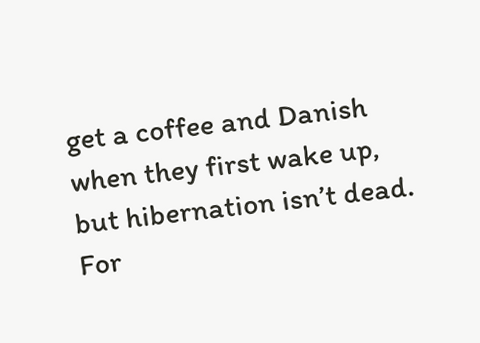get a coffee and Danish when they first wake up, but hibernation isn’t dead. For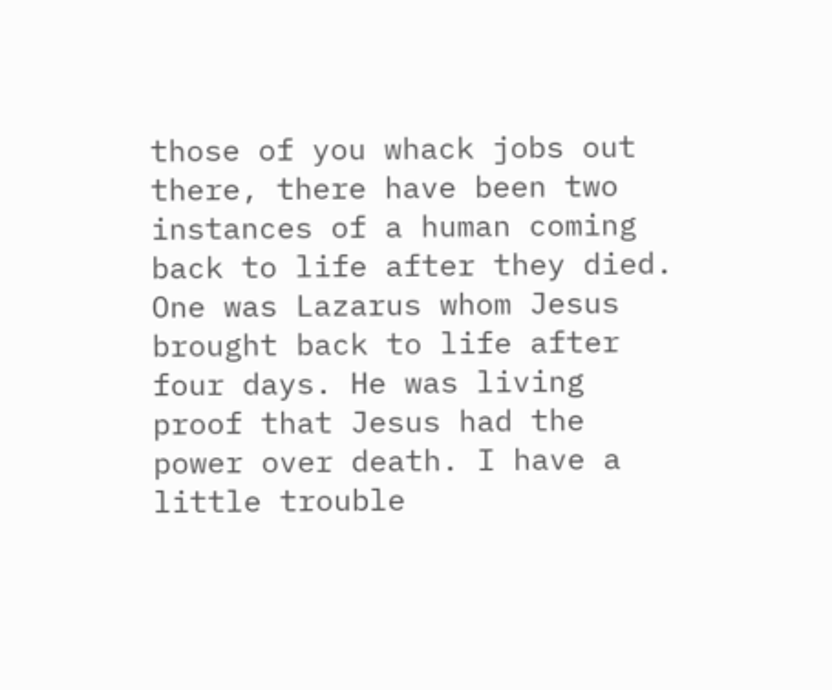those of you whack jobs out there, there have been two instances of a human coming back to life after they died. One was Lazarus whom Jesus brought back to life after four days. He was living proof that Jesus had the power over death. I have a little trouble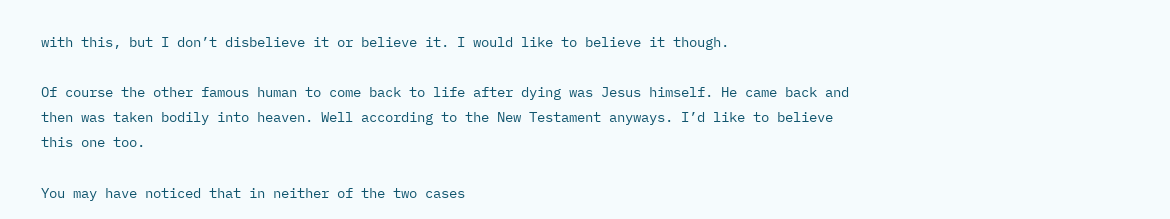with this, but I don’t disbelieve it or believe it. I would like to believe it though.

Of course the other famous human to come back to life after dying was Jesus himself. He came back and then was taken bodily into heaven. Well according to the New Testament anyways. I’d like to believe this one too.

You may have noticed that in neither of the two cases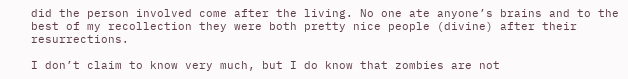did the person involved come after the living. No one ate anyone’s brains and to the best of my recollection they were both pretty nice people (divine) after their resurrections.

I don’t claim to know very much, but I do know that zombies are not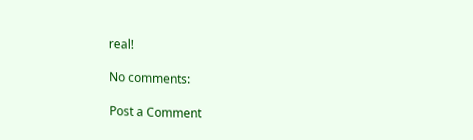real!

No comments:

Post a Comment